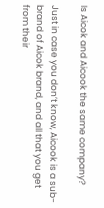Is Aicok and Aicook the same company?

Just in case you don’t know, Aicook is a sub-brand of Aicok brand, and all that you get from their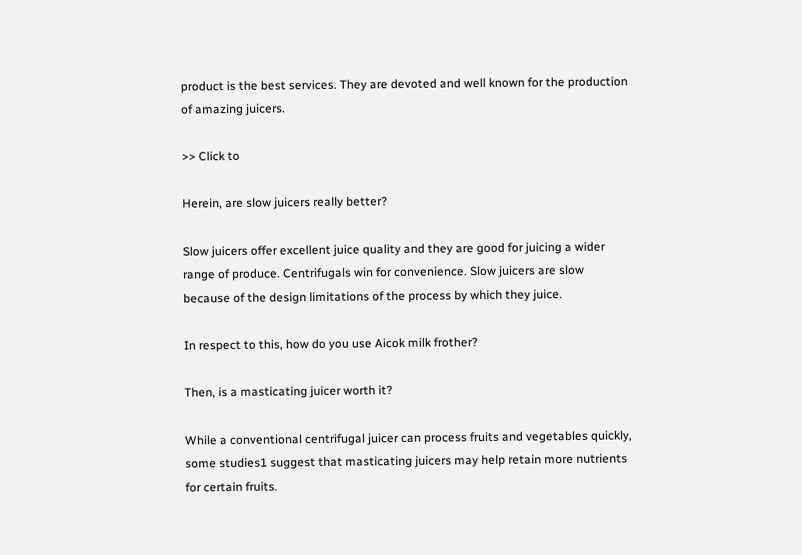product is the best services. They are devoted and well known for the production of amazing juicers.

>> Click to

Herein, are slow juicers really better?

Slow juicers offer excellent juice quality and they are good for juicing a wider range of produce. Centrifugals win for convenience. Slow juicers are slow because of the design limitations of the process by which they juice.

In respect to this, how do you use Aicok milk frother?

Then, is a masticating juicer worth it?

While a conventional centrifugal juicer can process fruits and vegetables quickly, some studies1 suggest that masticating juicers may help retain more nutrients for certain fruits.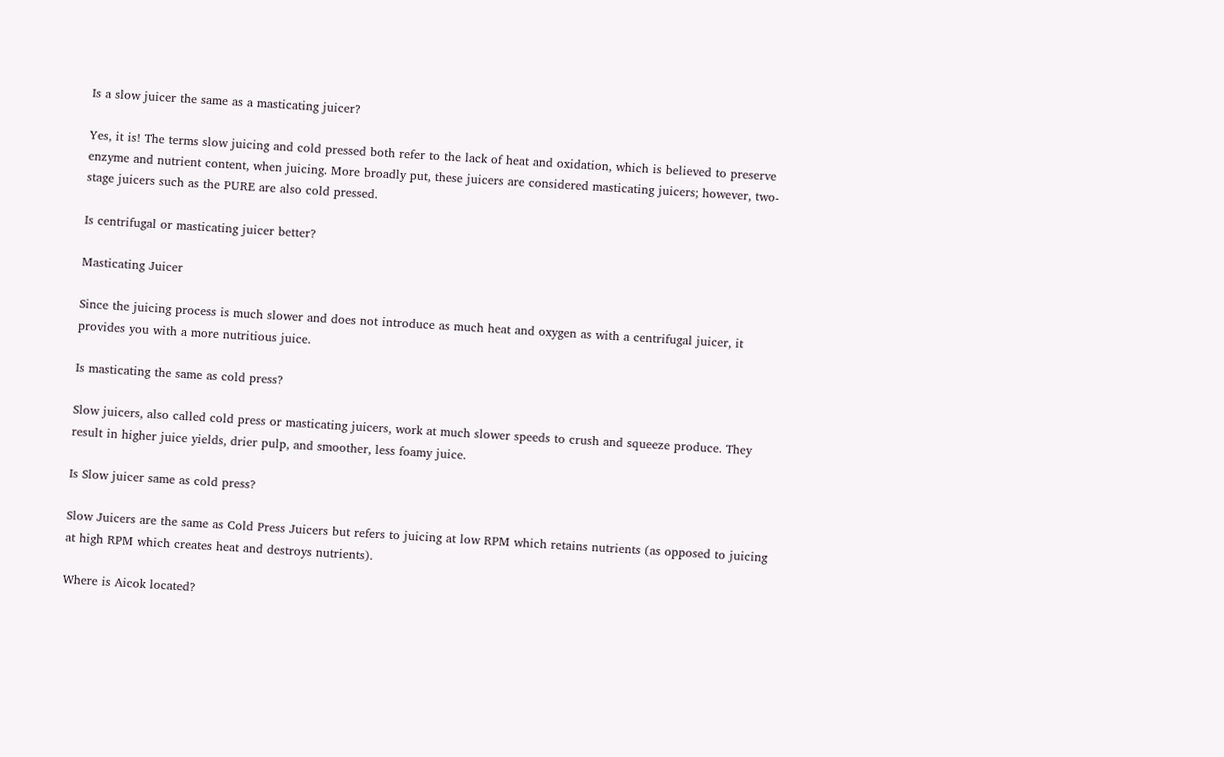Is a slow juicer the same as a masticating juicer?

Yes, it is! The terms slow juicing and cold pressed both refer to the lack of heat and oxidation, which is believed to preserve enzyme and nutrient content, when juicing. More broadly put, these juicers are considered masticating juicers; however, two-stage juicers such as the PURE are also cold pressed.

Is centrifugal or masticating juicer better?

Masticating Juicer

Since the juicing process is much slower and does not introduce as much heat and oxygen as with a centrifugal juicer, it provides you with a more nutritious juice.

Is masticating the same as cold press?

Slow juicers, also called cold press or masticating juicers, work at much slower speeds to crush and squeeze produce. They result in higher juice yields, drier pulp, and smoother, less foamy juice.

Is Slow juicer same as cold press?

Slow Juicers are the same as Cold Press Juicers but refers to juicing at low RPM which retains nutrients (as opposed to juicing at high RPM which creates heat and destroys nutrients).

Where is Aicok located?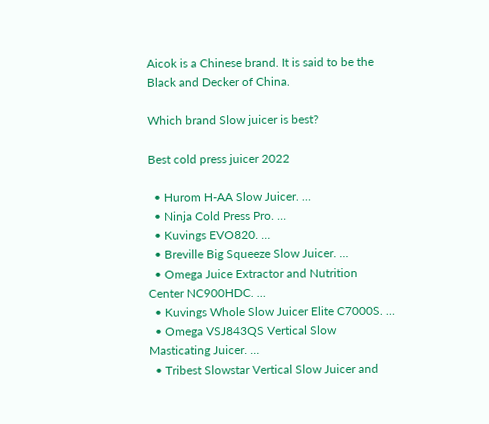Aicok is a Chinese brand. It is said to be the Black and Decker of China.

Which brand Slow juicer is best?

Best cold press juicer 2022

  • Hurom H-AA Slow Juicer. …
  • Ninja Cold Press Pro. …
  • Kuvings EVO820. …
  • Breville Big Squeeze Slow Juicer. …
  • Omega Juice Extractor and Nutrition Center NC900HDC. …
  • Kuvings Whole Slow Juicer Elite C7000S. …
  • Omega VSJ843QS Vertical Slow Masticating Juicer. …
  • Tribest Slowstar Vertical Slow Juicer and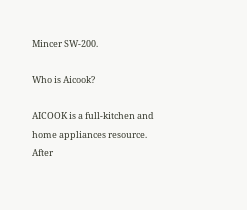Mincer SW-200.

Who is Aicook?

AICOOK is a full-kitchen and home appliances resource. After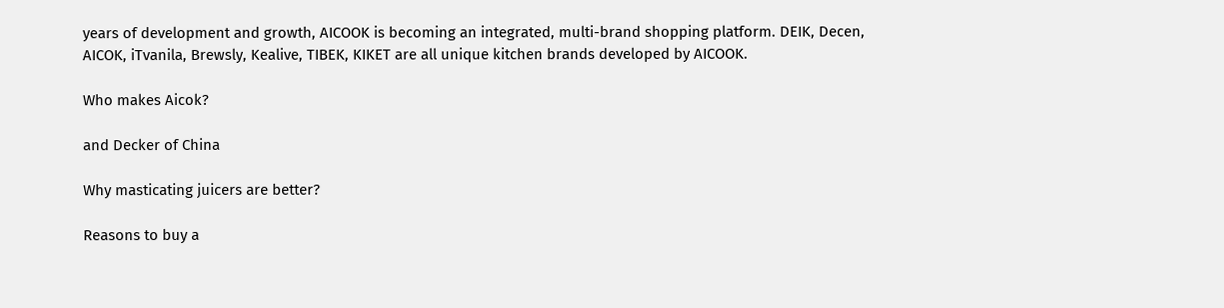years of development and growth, AICOOK is becoming an integrated, multi-brand shopping platform. DEIK, Decen, AICOK, iTvanila, Brewsly, Kealive, TIBEK, KIKET are all unique kitchen brands developed by AICOOK.

Who makes Aicok?

and Decker of China

Why masticating juicers are better?

Reasons to buy a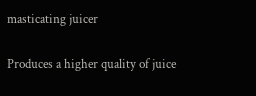masticating juicer

Produces a higher quality of juice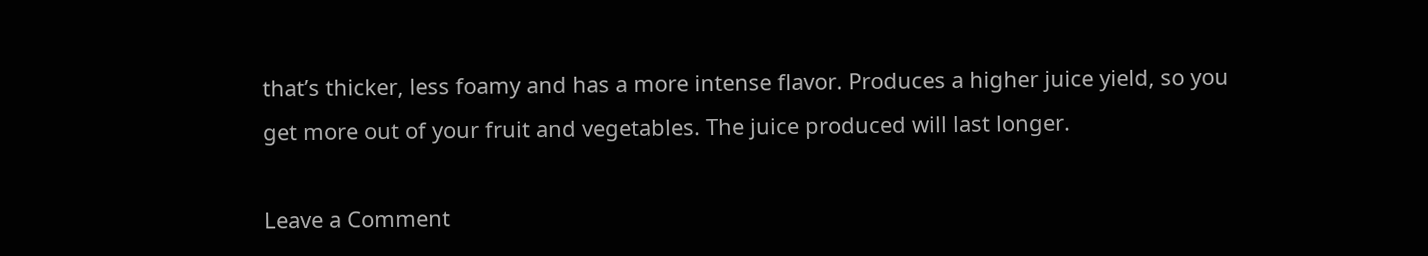that’s thicker, less foamy and has a more intense flavor. Produces a higher juice yield, so you get more out of your fruit and vegetables. The juice produced will last longer.

Leave a Comment